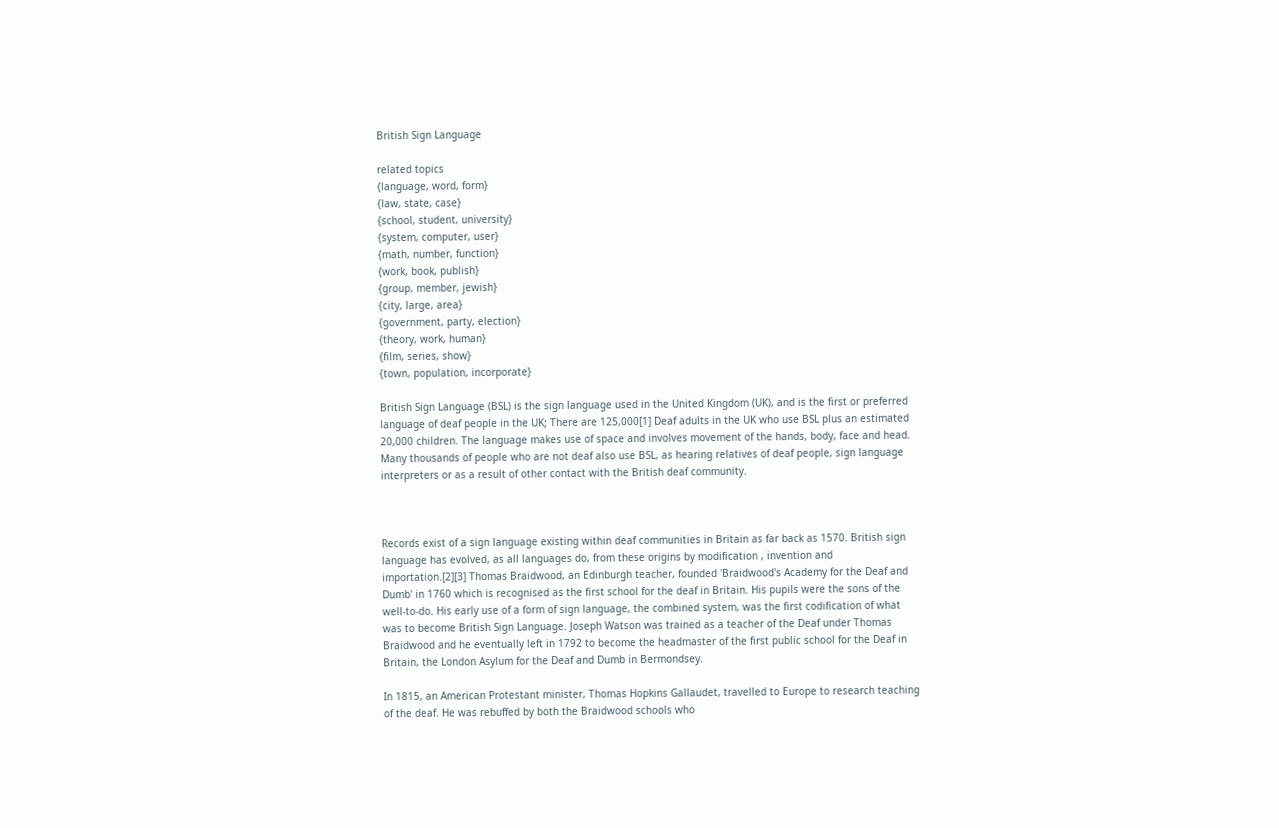British Sign Language

related topics
{language, word, form}
{law, state, case}
{school, student, university}
{system, computer, user}
{math, number, function}
{work, book, publish}
{group, member, jewish}
{city, large, area}
{government, party, election}
{theory, work, human}
{film, series, show}
{town, population, incorporate}

British Sign Language (BSL) is the sign language used in the United Kingdom (UK), and is the first or preferred language of deaf people in the UK; There are 125,000[1] Deaf adults in the UK who use BSL plus an estimated 20,000 children. The language makes use of space and involves movement of the hands, body, face and head. Many thousands of people who are not deaf also use BSL, as hearing relatives of deaf people, sign language interpreters or as a result of other contact with the British deaf community.



Records exist of a sign language existing within deaf communities in Britain as far back as 1570. British sign language has evolved, as all languages do, from these origins by modification , invention and importation.[2][3] Thomas Braidwood, an Edinburgh teacher, founded 'Braidwood's Academy for the Deaf and Dumb' in 1760 which is recognised as the first school for the deaf in Britain. His pupils were the sons of the well-to-do. His early use of a form of sign language, the combined system, was the first codification of what was to become British Sign Language. Joseph Watson was trained as a teacher of the Deaf under Thomas Braidwood and he eventually left in 1792 to become the headmaster of the first public school for the Deaf in Britain, the London Asylum for the Deaf and Dumb in Bermondsey.

In 1815, an American Protestant minister, Thomas Hopkins Gallaudet, travelled to Europe to research teaching of the deaf. He was rebuffed by both the Braidwood schools who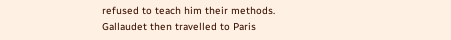refused to teach him their methods. Gallaudet then travelled to Paris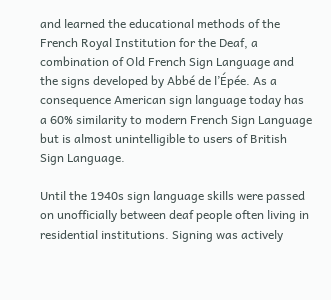and learned the educational methods of the French Royal Institution for the Deaf, a combination of Old French Sign Language and the signs developed by Abbé de l’Épée. As a consequence American sign language today has a 60% similarity to modern French Sign Language but is almost unintelligible to users of British Sign Language.

Until the 1940s sign language skills were passed on unofficially between deaf people often living in residential institutions. Signing was actively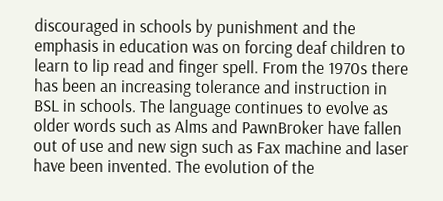discouraged in schools by punishment and the emphasis in education was on forcing deaf children to learn to lip read and finger spell. From the 1970s there has been an increasing tolerance and instruction in BSL in schools. The language continues to evolve as older words such as Alms and PawnBroker have fallen out of use and new sign such as Fax machine and laser have been invented. The evolution of the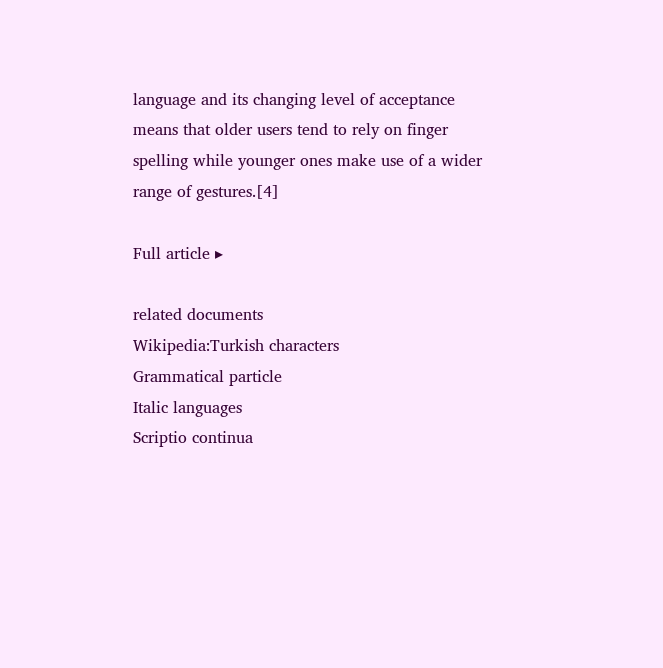language and its changing level of acceptance means that older users tend to rely on finger spelling while younger ones make use of a wider range of gestures.[4]

Full article ▸

related documents
Wikipedia:Turkish characters
Grammatical particle
Italic languages
Scriptio continua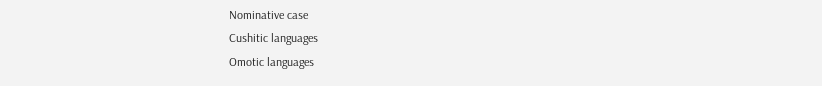Nominative case
Cushitic languages
Omotic languages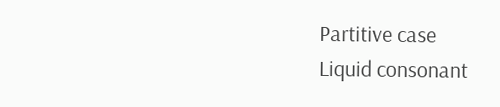Partitive case
Liquid consonant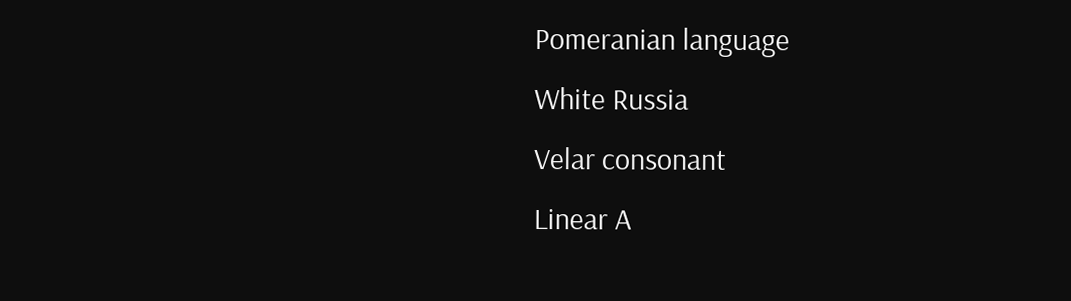Pomeranian language
White Russia
Velar consonant
Linear A